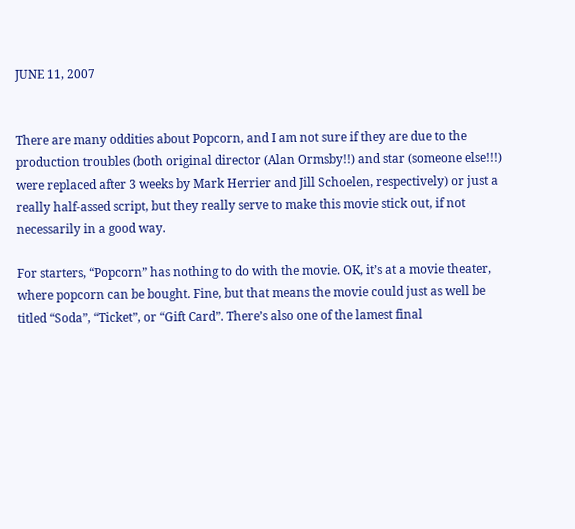JUNE 11, 2007


There are many oddities about Popcorn, and I am not sure if they are due to the production troubles (both original director (Alan Ormsby!!) and star (someone else!!!) were replaced after 3 weeks by Mark Herrier and Jill Schoelen, respectively) or just a really half-assed script, but they really serve to make this movie stick out, if not necessarily in a good way.

For starters, “Popcorn” has nothing to do with the movie. OK, it’s at a movie theater, where popcorn can be bought. Fine, but that means the movie could just as well be titled “Soda”, “Ticket”, or “Gift Card”. There’s also one of the lamest final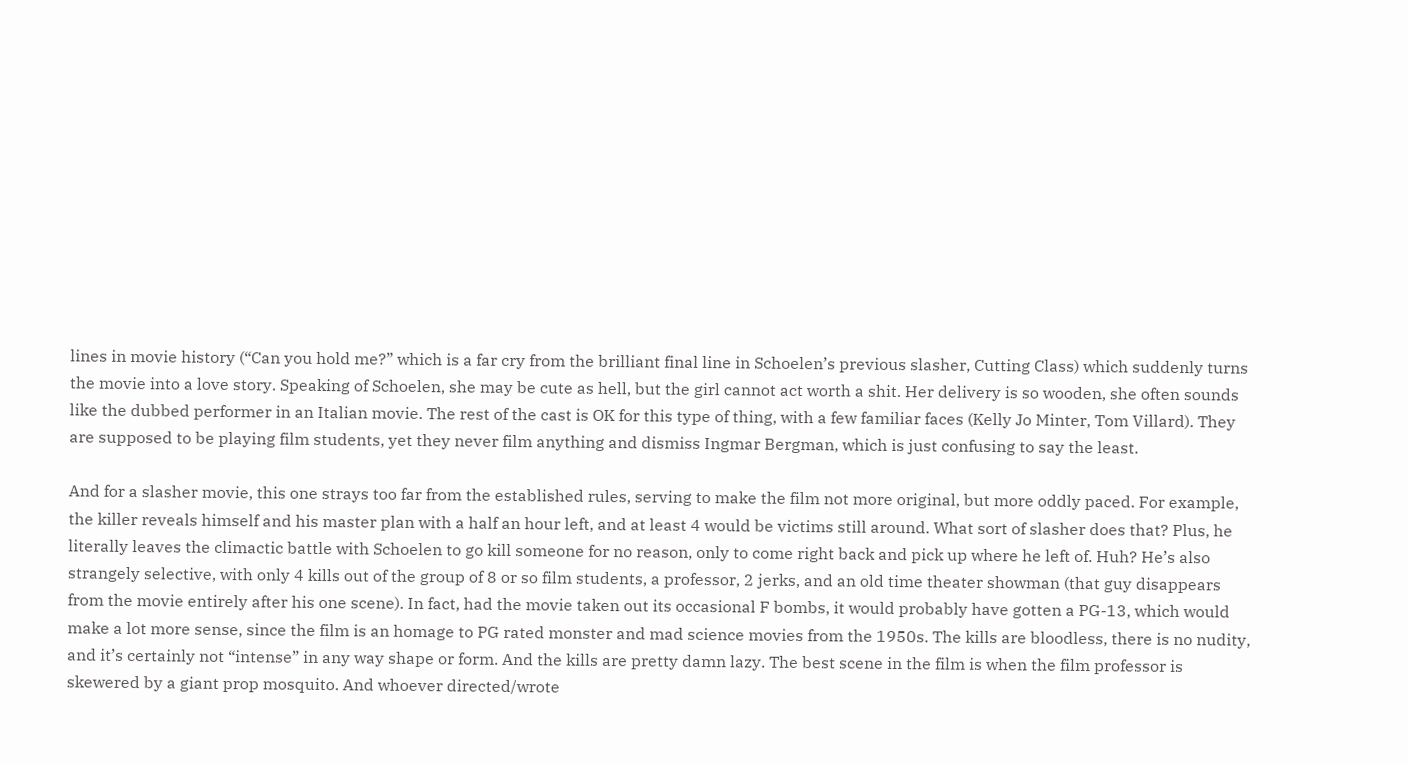lines in movie history (“Can you hold me?” which is a far cry from the brilliant final line in Schoelen’s previous slasher, Cutting Class) which suddenly turns the movie into a love story. Speaking of Schoelen, she may be cute as hell, but the girl cannot act worth a shit. Her delivery is so wooden, she often sounds like the dubbed performer in an Italian movie. The rest of the cast is OK for this type of thing, with a few familiar faces (Kelly Jo Minter, Tom Villard). They are supposed to be playing film students, yet they never film anything and dismiss Ingmar Bergman, which is just confusing to say the least.

And for a slasher movie, this one strays too far from the established rules, serving to make the film not more original, but more oddly paced. For example, the killer reveals himself and his master plan with a half an hour left, and at least 4 would be victims still around. What sort of slasher does that? Plus, he literally leaves the climactic battle with Schoelen to go kill someone for no reason, only to come right back and pick up where he left of. Huh? He’s also strangely selective, with only 4 kills out of the group of 8 or so film students, a professor, 2 jerks, and an old time theater showman (that guy disappears from the movie entirely after his one scene). In fact, had the movie taken out its occasional F bombs, it would probably have gotten a PG-13, which would make a lot more sense, since the film is an homage to PG rated monster and mad science movies from the 1950s. The kills are bloodless, there is no nudity, and it’s certainly not “intense” in any way shape or form. And the kills are pretty damn lazy. The best scene in the film is when the film professor is skewered by a giant prop mosquito. And whoever directed/wrote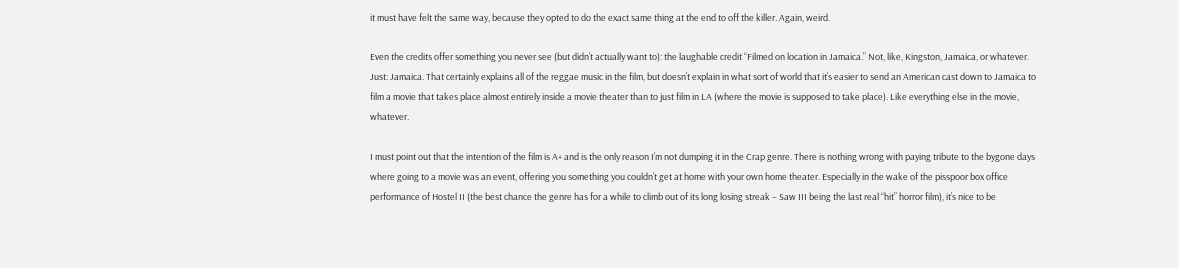it must have felt the same way, because they opted to do the exact same thing at the end to off the killer. Again, weird.

Even the credits offer something you never see (but didn’t actually want to): the laughable credit “Filmed on location in Jamaica.” Not, like, Kingston, Jamaica, or whatever. Just: Jamaica. That certainly explains all of the reggae music in the film, but doesn’t explain in what sort of world that it’s easier to send an American cast down to Jamaica to film a movie that takes place almost entirely inside a movie theater than to just film in LA (where the movie is supposed to take place). Like everything else in the movie, whatever.

I must point out that the intention of the film is A+ and is the only reason I’m not dumping it in the Crap genre. There is nothing wrong with paying tribute to the bygone days where going to a movie was an event, offering you something you couldn’t get at home with your own home theater. Especially in the wake of the pisspoor box office performance of Hostel II (the best chance the genre has for a while to climb out of its long losing streak – Saw III being the last real “hit” horror film), it’s nice to be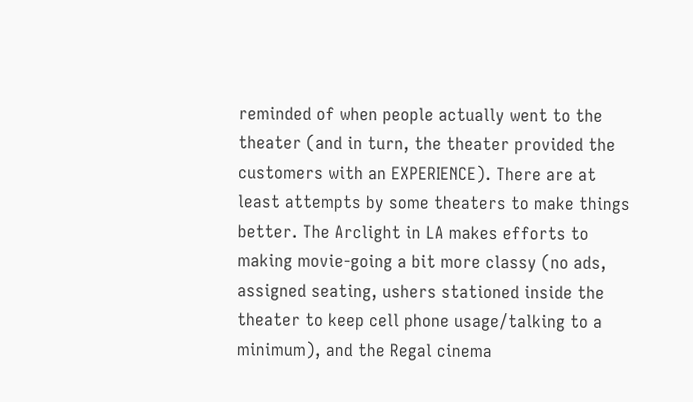reminded of when people actually went to the theater (and in turn, the theater provided the customers with an EXPERIENCE). There are at least attempts by some theaters to make things better. The Arclight in LA makes efforts to making movie-going a bit more classy (no ads, assigned seating, ushers stationed inside the theater to keep cell phone usage/talking to a minimum), and the Regal cinema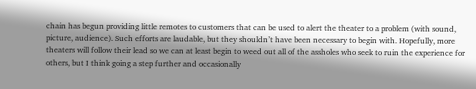chain has begun providing little remotes to customers that can be used to alert the theater to a problem (with sound, picture, audience). Such efforts are laudable, but they shouldn’t have been necessary to begin with. Hopefully, more theaters will follow their lead so we can at least begin to weed out all of the assholes who seek to ruin the experience for others, but I think going a step further and occasionally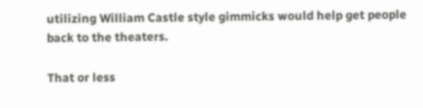utilizing William Castle style gimmicks would help get people back to the theaters.

That or less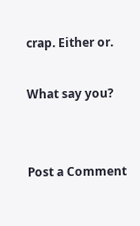crap. Either or.

What say you?


Post a Comment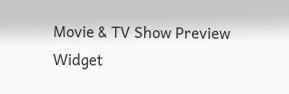Movie & TV Show Preview Widget